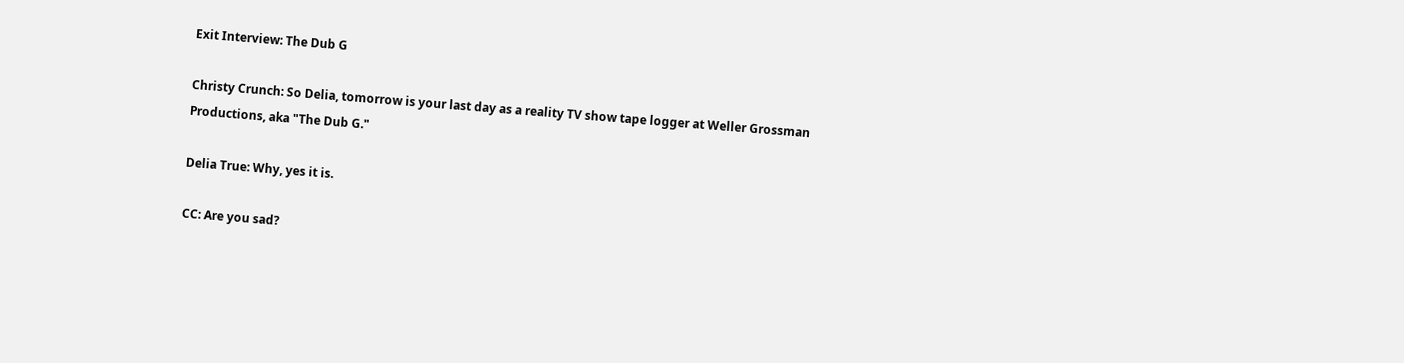Exit Interview: The Dub G

Christy Crunch: So Delia, tomorrow is your last day as a reality TV show tape logger at Weller Grossman Productions, aka "The Dub G."

Delia True: Why, yes it is.

CC: Are you sad?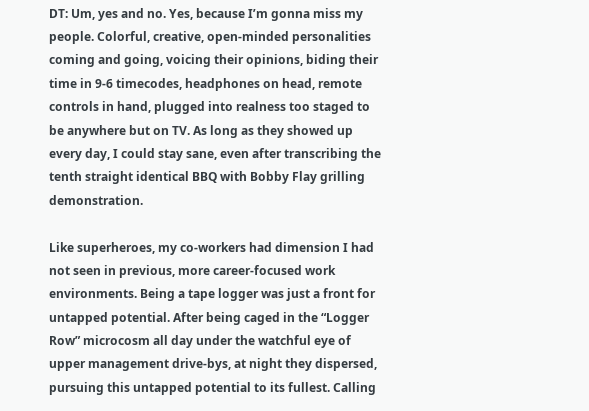DT: Um, yes and no. Yes, because I’m gonna miss my people. Colorful, creative, open-minded personalities coming and going, voicing their opinions, biding their time in 9-6 timecodes, headphones on head, remote controls in hand, plugged into realness too staged to be anywhere but on TV. As long as they showed up every day, I could stay sane, even after transcribing the tenth straight identical BBQ with Bobby Flay grilling demonstration.

Like superheroes, my co-workers had dimension I had not seen in previous, more career-focused work environments. Being a tape logger was just a front for untapped potential. After being caged in the “Logger Row” microcosm all day under the watchful eye of upper management drive-bys, at night they dispersed, pursuing this untapped potential to its fullest. Calling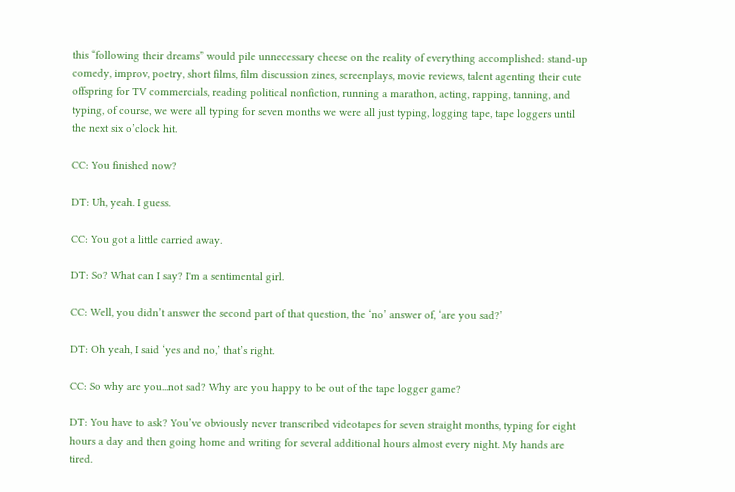this “following their dreams” would pile unnecessary cheese on the reality of everything accomplished: stand-up comedy, improv, poetry, short films, film discussion zines, screenplays, movie reviews, talent agenting their cute offspring for TV commercials, reading political nonfiction, running a marathon, acting, rapping, tanning, and typing, of course, we were all typing for seven months we were all just typing, logging tape, tape loggers until the next six o’clock hit.

CC: You finished now?

DT: Uh, yeah. I guess.

CC: You got a little carried away.

DT: So? What can I say? I'm a sentimental girl.

CC: Well, you didn’t answer the second part of that question, the ‘no’ answer of, ‘are you sad?’

DT: Oh yeah, I said ‘yes and no,’ that’s right.

CC: So why are you...not sad? Why are you happy to be out of the tape logger game?

DT: You have to ask? You’ve obviously never transcribed videotapes for seven straight months, typing for eight hours a day and then going home and writing for several additional hours almost every night. My hands are tired.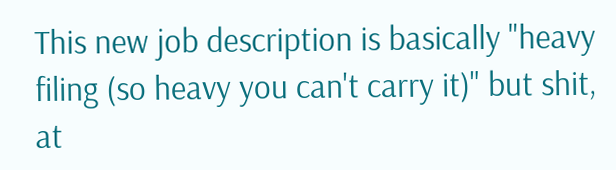This new job description is basically "heavy filing (so heavy you can't carry it)" but shit, at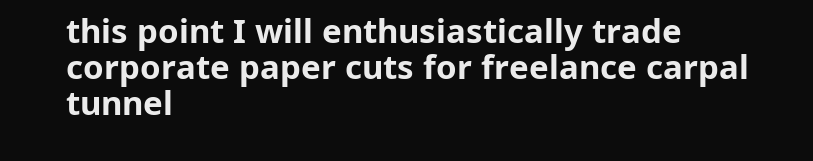this point I will enthusiastically trade corporate paper cuts for freelance carpal tunnel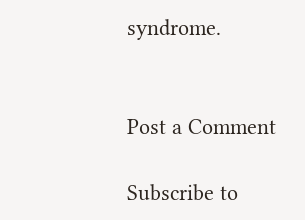syndrome.


Post a Comment

Subscribe to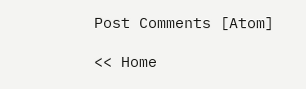Post Comments [Atom]

<< Home